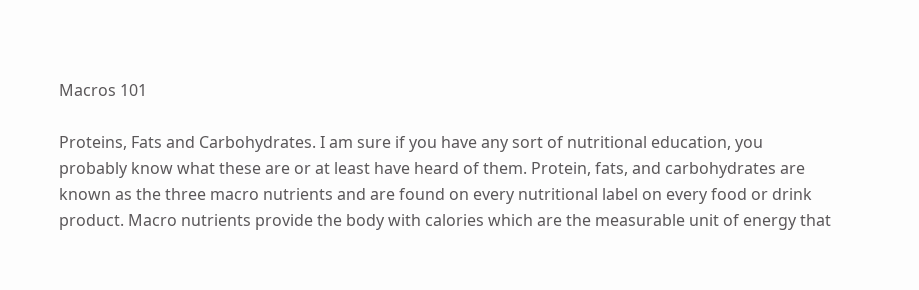Macros 101

Proteins, Fats and Carbohydrates. I am sure if you have any sort of nutritional education, you probably know what these are or at least have heard of them. Protein, fats, and carbohydrates are known as the three macro nutrients and are found on every nutritional label on every food or drink product. Macro nutrients provide the body with calories which are the measurable unit of energy that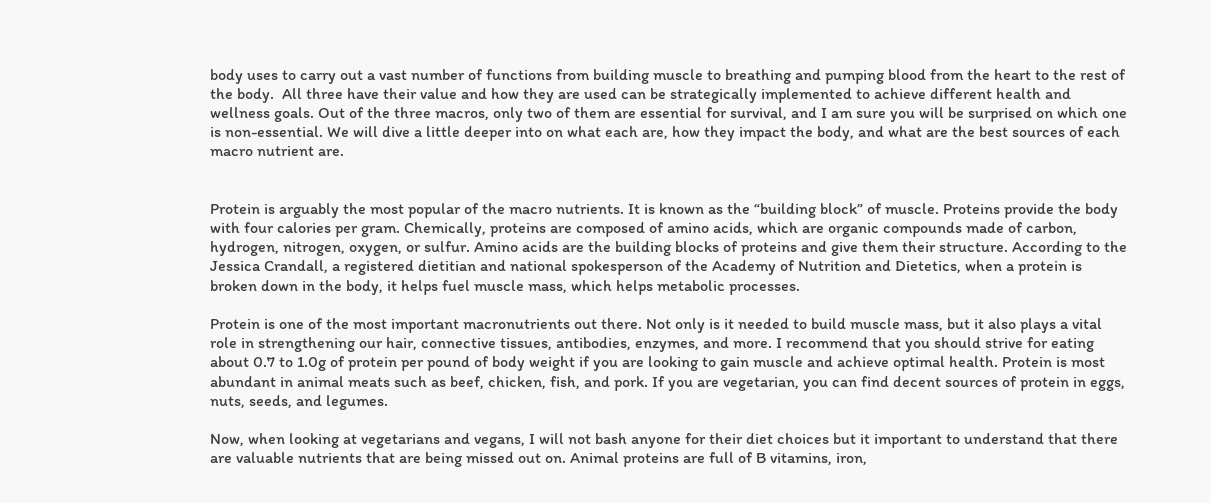body uses to carry out a vast number of functions from building muscle to breathing and pumping blood from the heart to the rest of the body.  All three have their value and how they are used can be strategically implemented to achieve different health and wellness goals. Out of the three macros, only two of them are essential for survival, and I am sure you will be surprised on which one is non-essential. We will dive a little deeper into on what each are, how they impact the body, and what are the best sources of each macro nutrient are.


Protein is arguably the most popular of the macro nutrients. It is known as the “building block” of muscle. Proteins provide the body with four calories per gram. Chemically, proteins are composed of amino acids, which are organic compounds made of carbon, hydrogen, nitrogen, oxygen, or sulfur. Amino acids are the building blocks of proteins and give them their structure. According to the Jessica Crandall, a registered dietitian and national spokesperson of the Academy of Nutrition and Dietetics, when a protein is broken down in the body, it helps fuel muscle mass, which helps metabolic processes.

Protein is one of the most important macronutrients out there. Not only is it needed to build muscle mass, but it also plays a vital role in strengthening our hair, connective tissues, antibodies, enzymes, and more. I recommend that you should strive for eating about 0.7 to 1.0g of protein per pound of body weight if you are looking to gain muscle and achieve optimal health. Protein is most abundant in animal meats such as beef, chicken, fish, and pork. If you are vegetarian, you can find decent sources of protein in eggs, nuts, seeds, and legumes.

Now, when looking at vegetarians and vegans, I will not bash anyone for their diet choices but it important to understand that there are valuable nutrients that are being missed out on. Animal proteins are full of B vitamins, iron,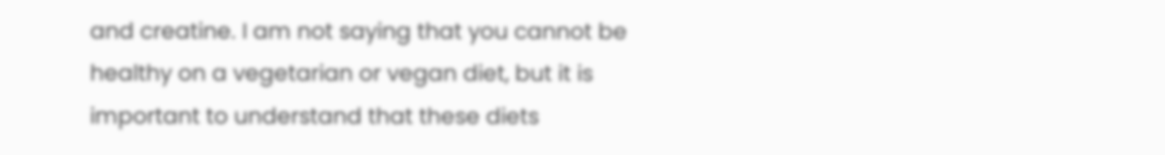and creatine. I am not saying that you cannot be healthy on a vegetarian or vegan diet, but it is important to understand that these diets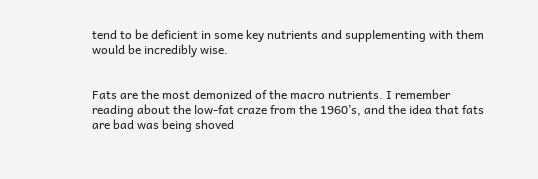tend to be deficient in some key nutrients and supplementing with them would be incredibly wise.


Fats are the most demonized of the macro nutrients. I remember reading about the low-fat craze from the 1960’s, and the idea that fats are bad was being shoved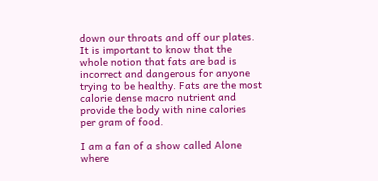down our throats and off our plates. It is important to know that the whole notion that fats are bad is incorrect and dangerous for anyone trying to be healthy. Fats are the most calorie dense macro nutrient and provide the body with nine calories per gram of food.

I am a fan of a show called Alone where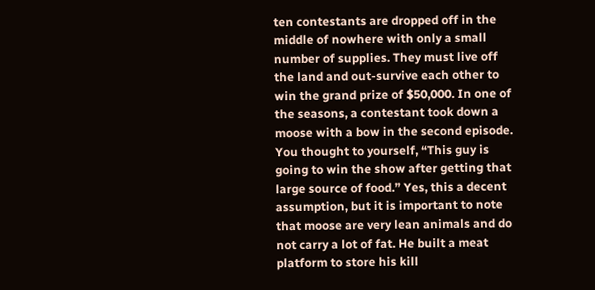ten contestants are dropped off in the middle of nowhere with only a small number of supplies. They must live off the land and out-survive each other to win the grand prize of $50,000. In one of the seasons, a contestant took down a moose with a bow in the second episode. You thought to yourself, “This guy is going to win the show after getting that large source of food.” Yes, this a decent assumption, but it is important to note that moose are very lean animals and do not carry a lot of fat. He built a meat platform to store his kill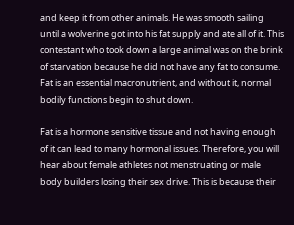and keep it from other animals. He was smooth sailing until a wolverine got into his fat supply and ate all of it. This contestant who took down a large animal was on the brink of starvation because he did not have any fat to consume. Fat is an essential macronutrient, and without it, normal bodily functions begin to shut down.

Fat is a hormone sensitive tissue and not having enough of it can lead to many hormonal issues. Therefore, you will hear about female athletes not menstruating or male body builders losing their sex drive. This is because their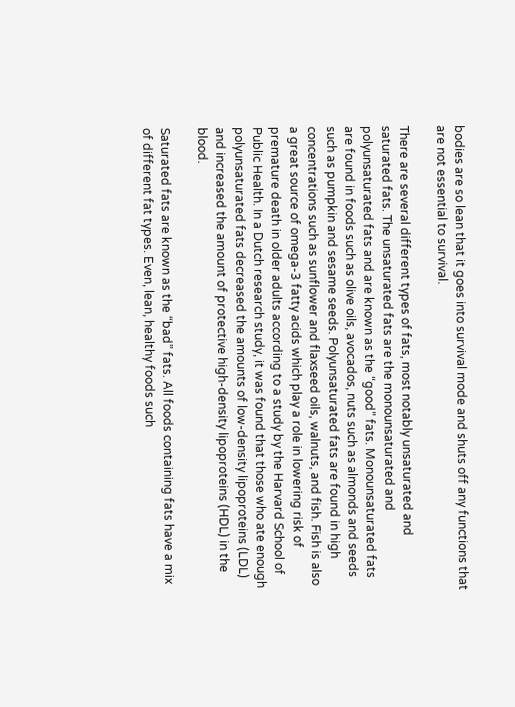bodies are so lean that it goes into survival mode and shuts off any functions that are not essential to survival.

There are several different types of fats, most notably unsaturated and saturated fats. The unsaturated fats are the monounsaturated and polyunsaturated fats and are known as the “good” fats. Monounsaturated fats are found in foods such as olive oils, avocados, nuts such as almonds and seeds such as pumpkin and sesame seeds. Polyunsaturated fats are found in high concentrations such as sunflower and flaxseed oils, walnuts, and fish. Fish is also a great source of omega-3 fatty acids which play a role in lowering risk of premature death in older adults according to a study by the Harvard School of Public Health. In a Dutch research study, it was found that those who ate enough polyunsaturated fats decreased the amounts of low-density lipoproteins (LDL) and increased the amount of protective high-density lipoproteins (HDL) in the blood.

Saturated fats are known as the “bad” fats. All foods containing fats have a mix of different fat types. Even, lean, healthy foods such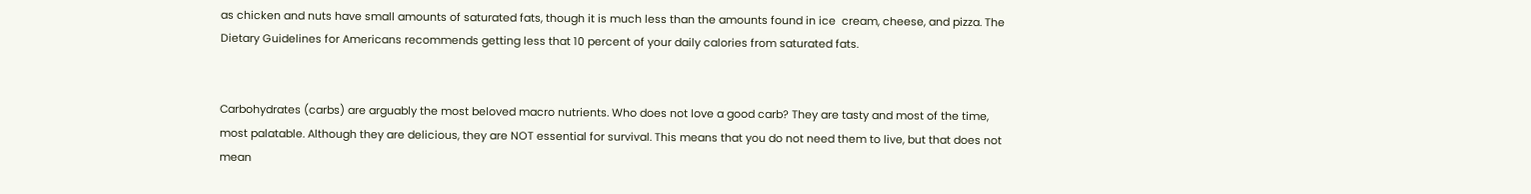as chicken and nuts have small amounts of saturated fats, though it is much less than the amounts found in ice  cream, cheese, and pizza. The Dietary Guidelines for Americans recommends getting less that 10 percent of your daily calories from saturated fats.


Carbohydrates (carbs) are arguably the most beloved macro nutrients. Who does not love a good carb? They are tasty and most of the time, most palatable. Although they are delicious, they are NOT essential for survival. This means that you do not need them to live, but that does not mean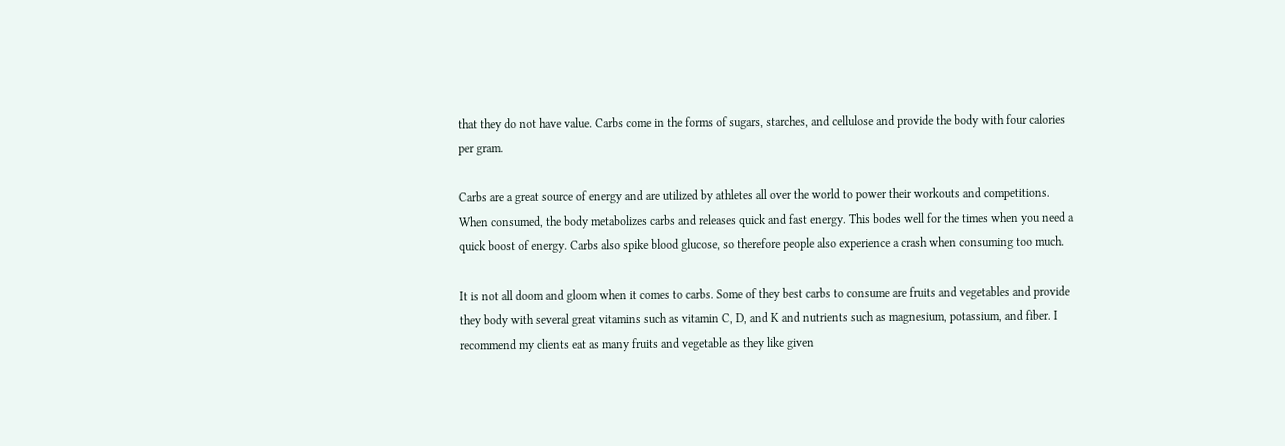that they do not have value. Carbs come in the forms of sugars, starches, and cellulose and provide the body with four calories per gram.

Carbs are a great source of energy and are utilized by athletes all over the world to power their workouts and competitions. When consumed, the body metabolizes carbs and releases quick and fast energy. This bodes well for the times when you need a quick boost of energy. Carbs also spike blood glucose, so therefore people also experience a crash when consuming too much.

It is not all doom and gloom when it comes to carbs. Some of they best carbs to consume are fruits and vegetables and provide they body with several great vitamins such as vitamin C, D, and K and nutrients such as magnesium, potassium, and fiber. I recommend my clients eat as many fruits and vegetable as they like given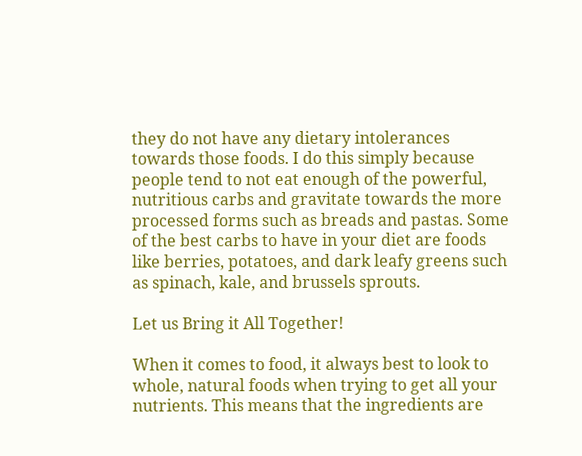they do not have any dietary intolerances towards those foods. I do this simply because people tend to not eat enough of the powerful, nutritious carbs and gravitate towards the more processed forms such as breads and pastas. Some of the best carbs to have in your diet are foods like berries, potatoes, and dark leafy greens such as spinach, kale, and brussels sprouts.

Let us Bring it All Together!

When it comes to food, it always best to look to whole, natural foods when trying to get all your nutrients. This means that the ingredients are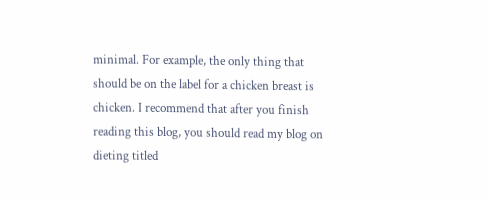minimal. For example, the only thing that should be on the label for a chicken breast is chicken. I recommend that after you finish reading this blog, you should read my blog on dieting titled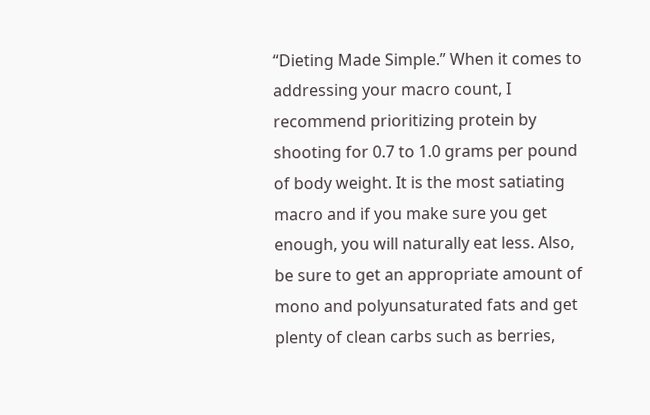“Dieting Made Simple.” When it comes to addressing your macro count, I recommend prioritizing protein by shooting for 0.7 to 1.0 grams per pound of body weight. It is the most satiating macro and if you make sure you get enough, you will naturally eat less. Also, be sure to get an appropriate amount of mono and polyunsaturated fats and get plenty of clean carbs such as berries,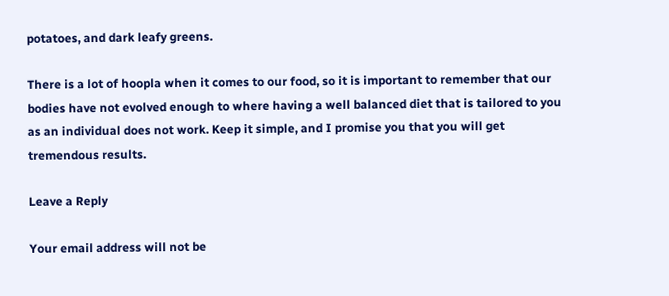potatoes, and dark leafy greens.

There is a lot of hoopla when it comes to our food, so it is important to remember that our bodies have not evolved enough to where having a well balanced diet that is tailored to you as an individual does not work. Keep it simple, and I promise you that you will get tremendous results.

Leave a Reply

Your email address will not be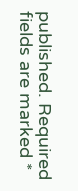published. Required fields are marked *